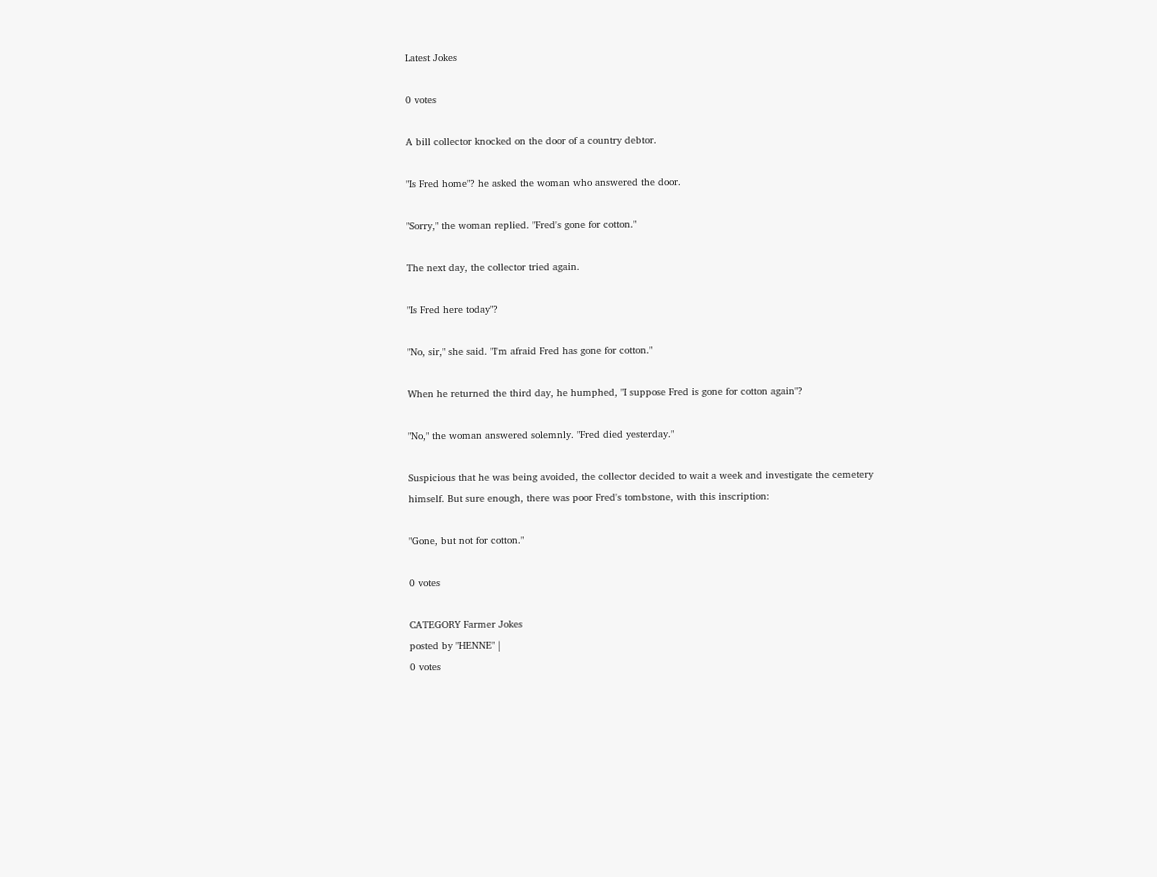Latest Jokes

0 votes

A bill collector knocked on the door of a country debtor.

"Is Fred home"? he asked the woman who answered the door.

"Sorry," the woman replied. "Fred's gone for cotton."

The next day, the collector tried again.

"Is Fred here today"?

"No, sir," she said. "I'm afraid Fred has gone for cotton."

When he returned the third day, he humphed, "I suppose Fred is gone for cotton again"?

"No," the woman answered solemnly. "Fred died yesterday."

Suspicious that he was being avoided, the collector decided to wait a week and investigate the cemetery himself. But sure enough, there was poor Fred's tombstone, with this inscription:

"Gone, but not for cotton."

0 votes

CATEGORY Farmer Jokes
posted by "HENNE" |
0 votes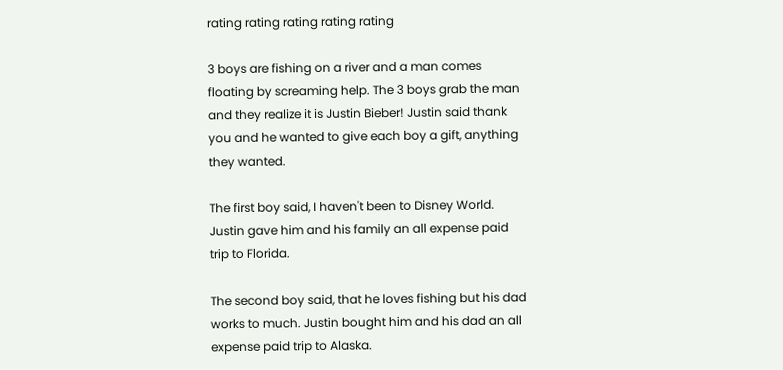rating rating rating rating rating

3 boys are fishing on a river and a man comes floating by screaming help. The 3 boys grab the man and they realize it is Justin Bieber! Justin said thank you and he wanted to give each boy a gift, anything they wanted.

The first boy said, I haven't been to Disney World. Justin gave him and his family an all expense paid trip to Florida.

The second boy said, that he loves fishing but his dad works to much. Justin bought him and his dad an all expense paid trip to Alaska.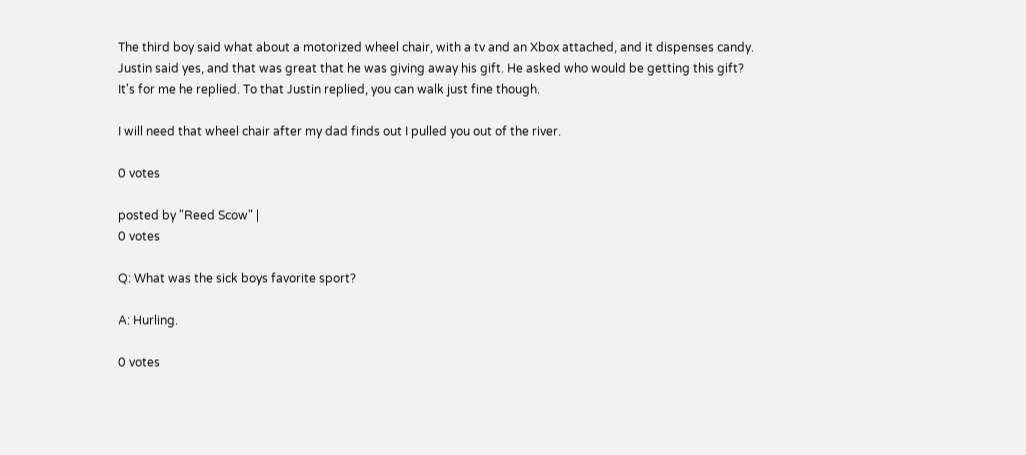The third boy said what about a motorized wheel chair, with a tv and an Xbox attached, and it dispenses candy. Justin said yes, and that was great that he was giving away his gift. He asked who would be getting this gift? It's for me he replied. To that Justin replied, you can walk just fine though.

I will need that wheel chair after my dad finds out I pulled you out of the river.

0 votes

posted by "Reed Scow" |
0 votes

Q: What was the sick boys favorite sport?

A: Hurling.

0 votes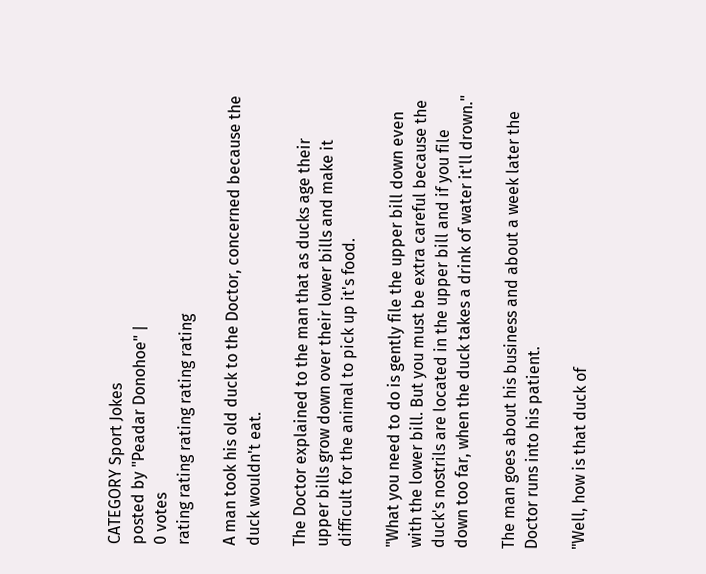CATEGORY Sport Jokes
posted by "Peadar Donohoe" |
0 votes
rating rating rating rating rating

A man took his old duck to the Doctor, concerned because the duck wouldn't eat.

The Doctor explained to the man that as ducks age their upper bills grow down over their lower bills and make it difficult for the animal to pick up it's food.

"What you need to do is gently file the upper bill down even with the lower bill. But you must be extra careful because the duck's nostrils are located in the upper bill and if you file down too far, when the duck takes a drink of water it'll drown."

The man goes about his business and about a week later the Doctor runs into his patient.

"Well, how is that duck of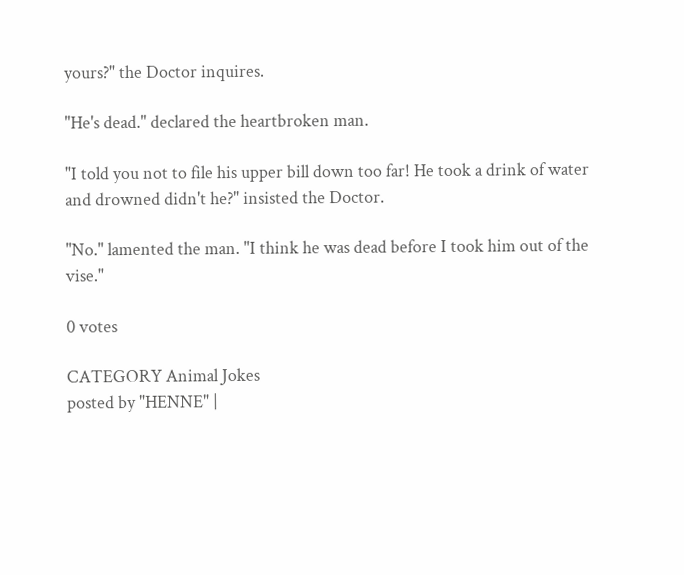yours?" the Doctor inquires.

"He's dead." declared the heartbroken man.

"I told you not to file his upper bill down too far! He took a drink of water and drowned didn't he?" insisted the Doctor.

"No." lamented the man. "I think he was dead before I took him out of the vise."

0 votes

CATEGORY Animal Jokes
posted by "HENNE" |